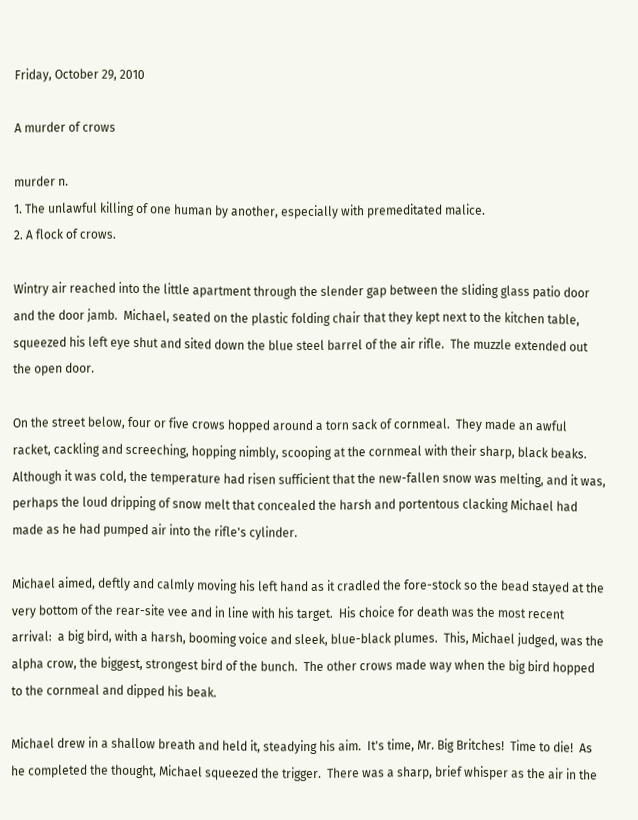Friday, October 29, 2010

A murder of crows

murder n.
1. The unlawful killing of one human by another, especially with premeditated malice.
2. A flock of crows.

Wintry air reached into the little apartment through the slender gap between the sliding glass patio door and the door jamb.  Michael, seated on the plastic folding chair that they kept next to the kitchen table, squeezed his left eye shut and sited down the blue steel barrel of the air rifle.  The muzzle extended out the open door.

On the street below, four or five crows hopped around a torn sack of cornmeal.  They made an awful racket, cackling and screeching, hopping nimbly, scooping at the cornmeal with their sharp, black beaks.  Although it was cold, the temperature had risen sufficient that the new-fallen snow was melting, and it was, perhaps the loud dripping of snow melt that concealed the harsh and portentous clacking Michael had made as he had pumped air into the rifle's cylinder.

Michael aimed, deftly and calmly moving his left hand as it cradled the fore-stock so the bead stayed at the very bottom of the rear-site vee and in line with his target.  His choice for death was the most recent arrival:  a big bird, with a harsh, booming voice and sleek, blue-black plumes.  This, Michael judged, was the alpha crow, the biggest, strongest bird of the bunch.  The other crows made way when the big bird hopped to the cornmeal and dipped his beak.

Michael drew in a shallow breath and held it, steadying his aim.  It's time, Mr. Big Britches!  Time to die!  As he completed the thought, Michael squeezed the trigger.  There was a sharp, brief whisper as the air in the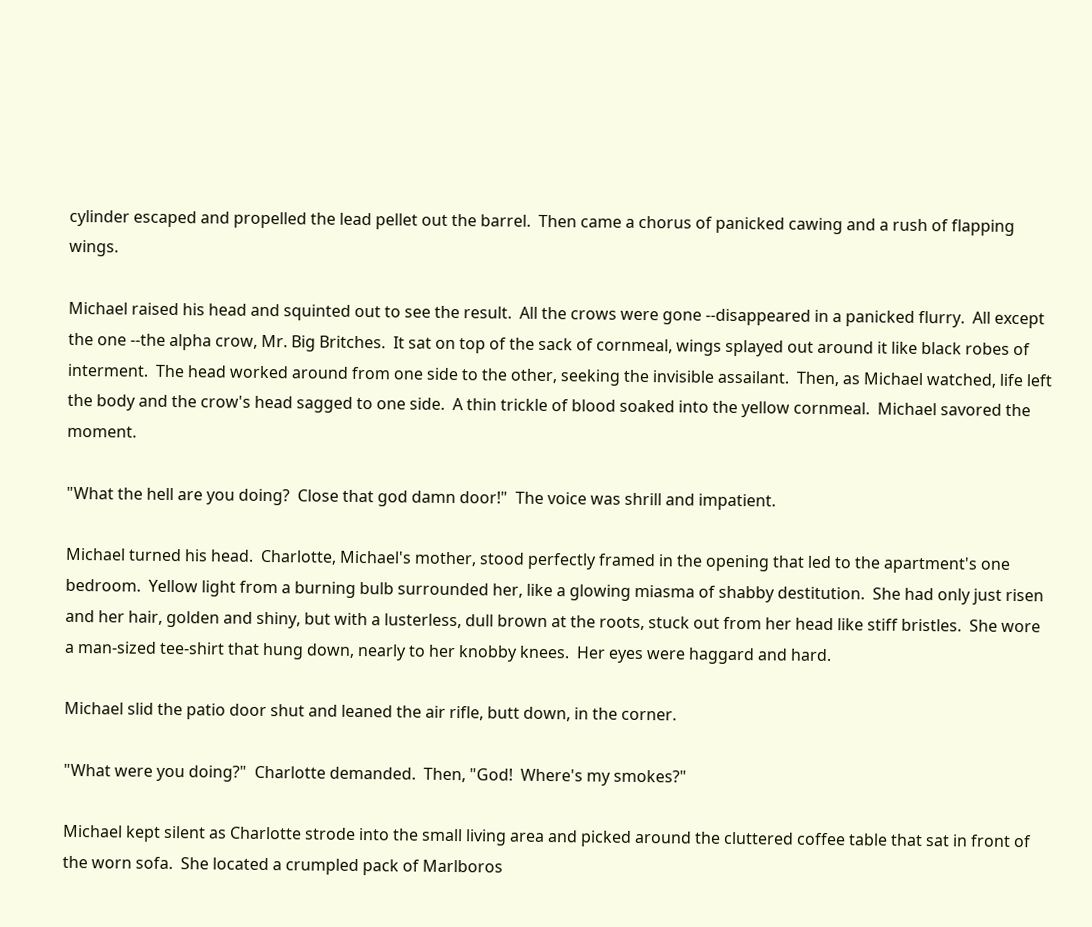cylinder escaped and propelled the lead pellet out the barrel.  Then came a chorus of panicked cawing and a rush of flapping wings.

Michael raised his head and squinted out to see the result.  All the crows were gone --disappeared in a panicked flurry.  All except the one --the alpha crow, Mr. Big Britches.  It sat on top of the sack of cornmeal, wings splayed out around it like black robes of interment.  The head worked around from one side to the other, seeking the invisible assailant.  Then, as Michael watched, life left the body and the crow's head sagged to one side.  A thin trickle of blood soaked into the yellow cornmeal.  Michael savored the moment.

"What the hell are you doing?  Close that god damn door!"  The voice was shrill and impatient.

Michael turned his head.  Charlotte, Michael's mother, stood perfectly framed in the opening that led to the apartment's one bedroom.  Yellow light from a burning bulb surrounded her, like a glowing miasma of shabby destitution.  She had only just risen and her hair, golden and shiny, but with a lusterless, dull brown at the roots, stuck out from her head like stiff bristles.  She wore a man-sized tee-shirt that hung down, nearly to her knobby knees.  Her eyes were haggard and hard.

Michael slid the patio door shut and leaned the air rifle, butt down, in the corner.

"What were you doing?"  Charlotte demanded.  Then, "God!  Where's my smokes?"

Michael kept silent as Charlotte strode into the small living area and picked around the cluttered coffee table that sat in front of the worn sofa.  She located a crumpled pack of Marlboros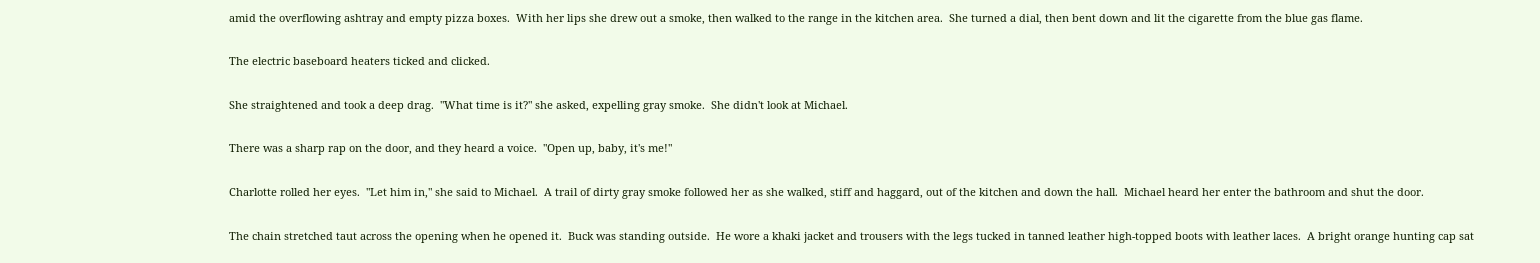amid the overflowing ashtray and empty pizza boxes.  With her lips she drew out a smoke, then walked to the range in the kitchen area.  She turned a dial, then bent down and lit the cigarette from the blue gas flame.

The electric baseboard heaters ticked and clicked.

She straightened and took a deep drag.  "What time is it?" she asked, expelling gray smoke.  She didn't look at Michael.

There was a sharp rap on the door, and they heard a voice.  "Open up, baby, it's me!"

Charlotte rolled her eyes.  "Let him in," she said to Michael.  A trail of dirty gray smoke followed her as she walked, stiff and haggard, out of the kitchen and down the hall.  Michael heard her enter the bathroom and shut the door.

The chain stretched taut across the opening when he opened it.  Buck was standing outside.  He wore a khaki jacket and trousers with the legs tucked in tanned leather high-topped boots with leather laces.  A bright orange hunting cap sat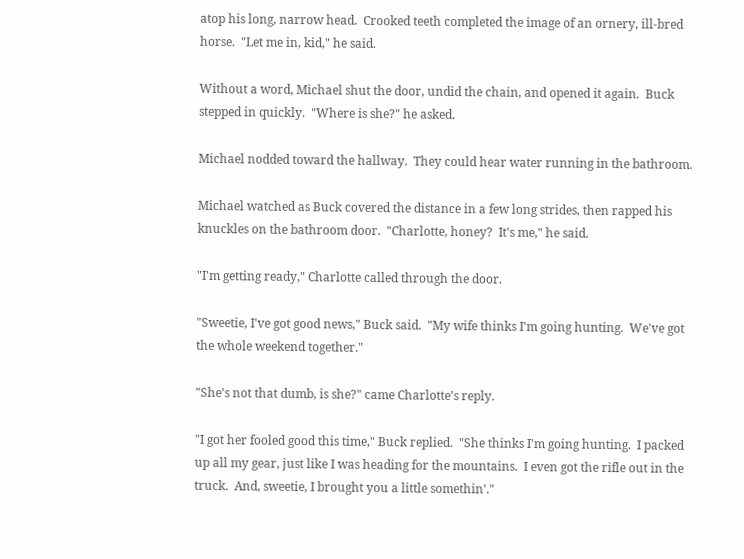atop his long, narrow head.  Crooked teeth completed the image of an ornery, ill-bred horse.  "Let me in, kid," he said.

Without a word, Michael shut the door, undid the chain, and opened it again.  Buck stepped in quickly.  "Where is she?" he asked.

Michael nodded toward the hallway.  They could hear water running in the bathroom.

Michael watched as Buck covered the distance in a few long strides, then rapped his knuckles on the bathroom door.  "Charlotte, honey?  It's me," he said.

"I'm getting ready," Charlotte called through the door.

"Sweetie, I've got good news," Buck said.  "My wife thinks I'm going hunting.  We've got the whole weekend together."

"She's not that dumb, is she?" came Charlotte's reply.

"I got her fooled good this time," Buck replied.  "She thinks I'm going hunting.  I packed up all my gear, just like I was heading for the mountains.  I even got the rifle out in the truck.  And, sweetie, I brought you a little somethin'."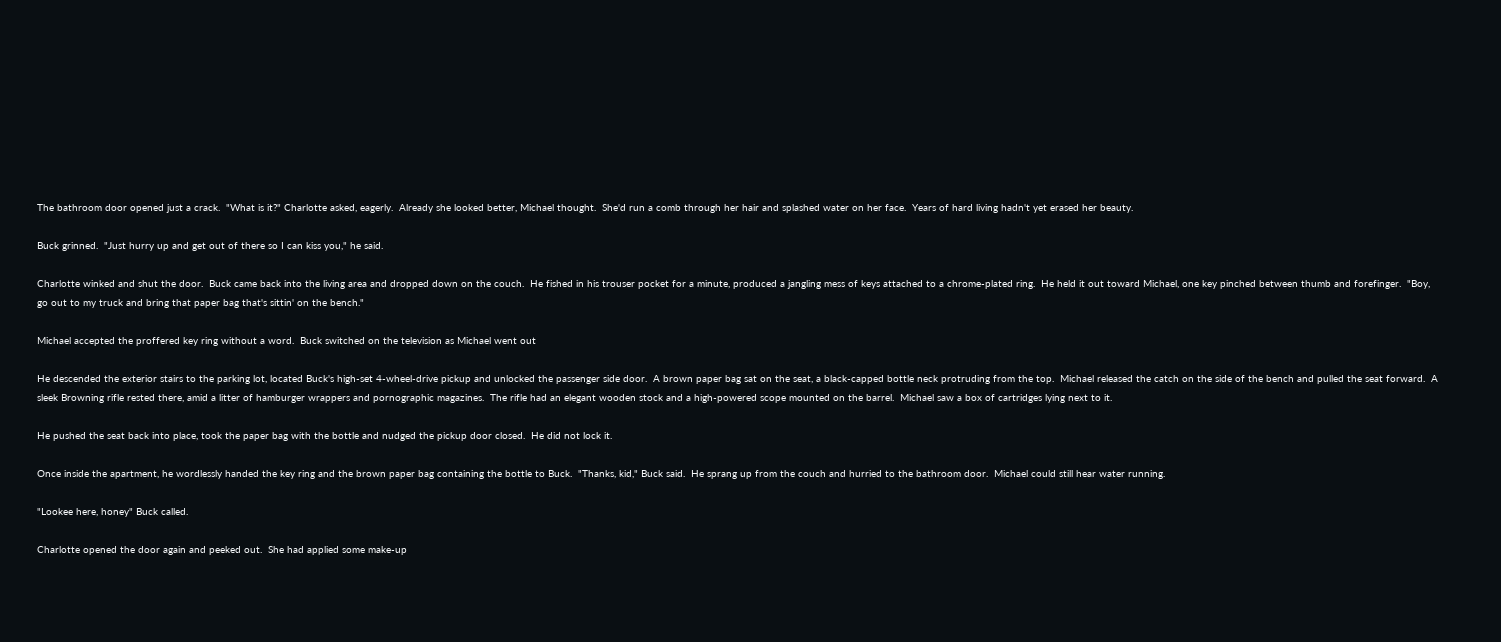The bathroom door opened just a crack.  "What is it?" Charlotte asked, eagerly.  Already she looked better, Michael thought.  She'd run a comb through her hair and splashed water on her face.  Years of hard living hadn't yet erased her beauty.

Buck grinned.  "Just hurry up and get out of there so I can kiss you," he said.

Charlotte winked and shut the door.  Buck came back into the living area and dropped down on the couch.  He fished in his trouser pocket for a minute, produced a jangling mess of keys attached to a chrome-plated ring.  He held it out toward Michael, one key pinched between thumb and forefinger.  "Boy, go out to my truck and bring that paper bag that's sittin' on the bench."

Michael accepted the proffered key ring without a word.  Buck switched on the television as Michael went out

He descended the exterior stairs to the parking lot, located Buck's high-set 4-wheel-drive pickup and unlocked the passenger side door.  A brown paper bag sat on the seat, a black-capped bottle neck protruding from the top.  Michael released the catch on the side of the bench and pulled the seat forward.  A sleek Browning rifle rested there, amid a litter of hamburger wrappers and pornographic magazines.  The rifle had an elegant wooden stock and a high-powered scope mounted on the barrel.  Michael saw a box of cartridges lying next to it.

He pushed the seat back into place, took the paper bag with the bottle and nudged the pickup door closed.  He did not lock it.

Once inside the apartment, he wordlessly handed the key ring and the brown paper bag containing the bottle to Buck.  "Thanks, kid," Buck said.  He sprang up from the couch and hurried to the bathroom door.  Michael could still hear water running.

"Lookee here, honey" Buck called.

Charlotte opened the door again and peeked out.  She had applied some make-up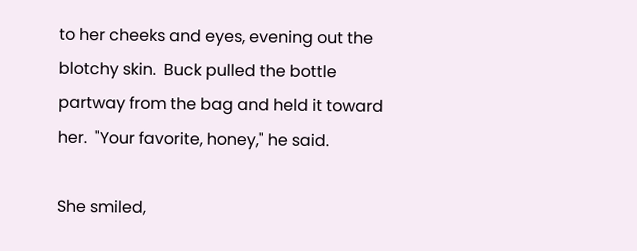to her cheeks and eyes, evening out the blotchy skin.  Buck pulled the bottle partway from the bag and held it toward her.  "Your favorite, honey," he said.

She smiled,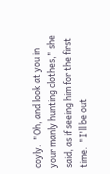coyly.  "Oh, and look at you in your manly hunting clothes," she said, as if seeing him for the first time.  "I'll be out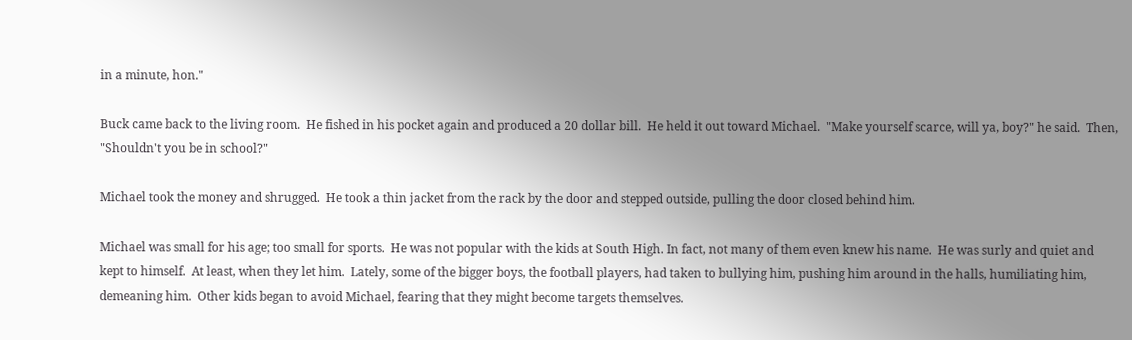in a minute, hon."

Buck came back to the living room.  He fished in his pocket again and produced a 20 dollar bill.  He held it out toward Michael.  "Make yourself scarce, will ya, boy?" he said.  Then, "Shouldn't you be in school?"

Michael took the money and shrugged.  He took a thin jacket from the rack by the door and stepped outside, pulling the door closed behind him.

Michael was small for his age; too small for sports.  He was not popular with the kids at South High. In fact, not many of them even knew his name.  He was surly and quiet and kept to himself.  At least, when they let him.  Lately, some of the bigger boys, the football players, had taken to bullying him, pushing him around in the halls, humiliating him, demeaning him.  Other kids began to avoid Michael, fearing that they might become targets themselves.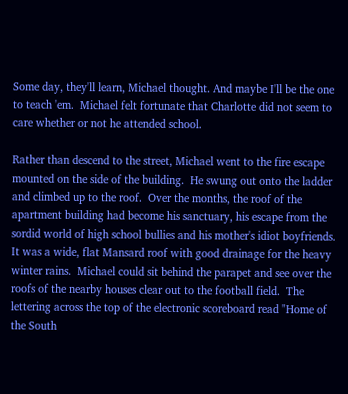Some day, they'll learn, Michael thought. And maybe I'll be the one to teach 'em.  Michael felt fortunate that Charlotte did not seem to care whether or not he attended school.

Rather than descend to the street, Michael went to the fire escape mounted on the side of the building.  He swung out onto the ladder and climbed up to the roof.  Over the months, the roof of the apartment building had become his sanctuary, his escape from the sordid world of high school bullies and his mother's idiot boyfriends.  It was a wide, flat Mansard roof with good drainage for the heavy winter rains.  Michael could sit behind the parapet and see over the roofs of the nearby houses clear out to the football field.  The lettering across the top of the electronic scoreboard read "Home of the South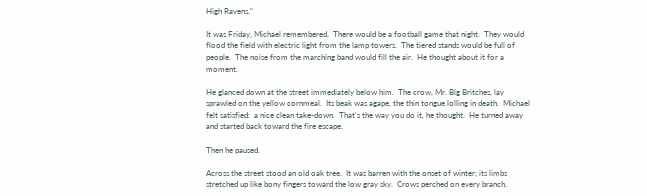High Ravens."

It was Friday, Michael remembered.  There would be a football game that night.  They would flood the field with electric light from the lamp towers.  The tiered stands would be full of people.  The noise from the marching band would fill the air.  He thought about it for a moment.

He glanced down at the street immediately below him.  The crow, Mr. Big Britches, lay sprawled on the yellow cornmeal.  Its beak was agape, the thin tongue lolling in death.  Michael felt satisfied:  a nice clean take-down.  That's the way you do it, he thought.  He turned away and started back toward the fire escape.

Then he paused.

Across the street stood an old oak tree.  It was barren with the onset of winter; its limbs stretched up like bony fingers toward the low gray sky.  Crows perched on every branch.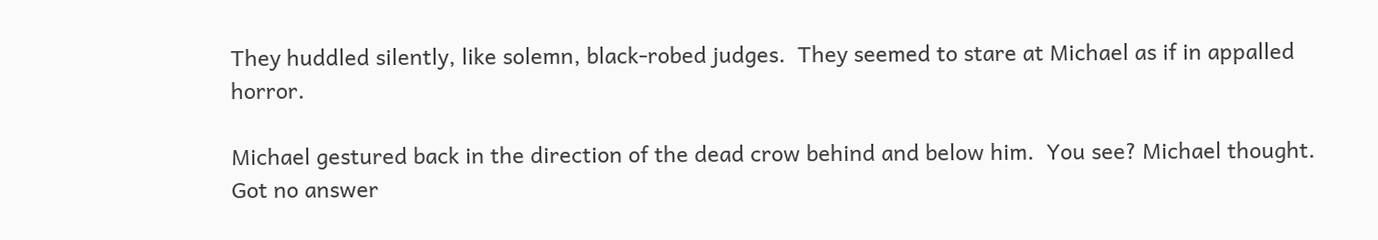They huddled silently, like solemn, black-robed judges.  They seemed to stare at Michael as if in appalled horror.

Michael gestured back in the direction of the dead crow behind and below him.  You see? Michael thought.  Got no answer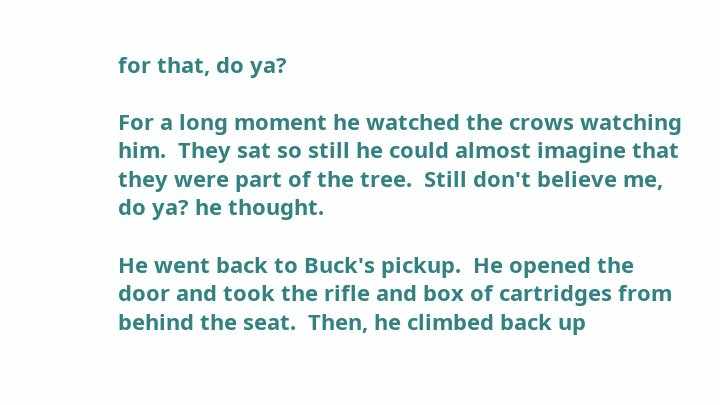for that, do ya?

For a long moment he watched the crows watching him.  They sat so still he could almost imagine that they were part of the tree.  Still don't believe me, do ya? he thought.

He went back to Buck's pickup.  He opened the door and took the rifle and box of cartridges from behind the seat.  Then, he climbed back up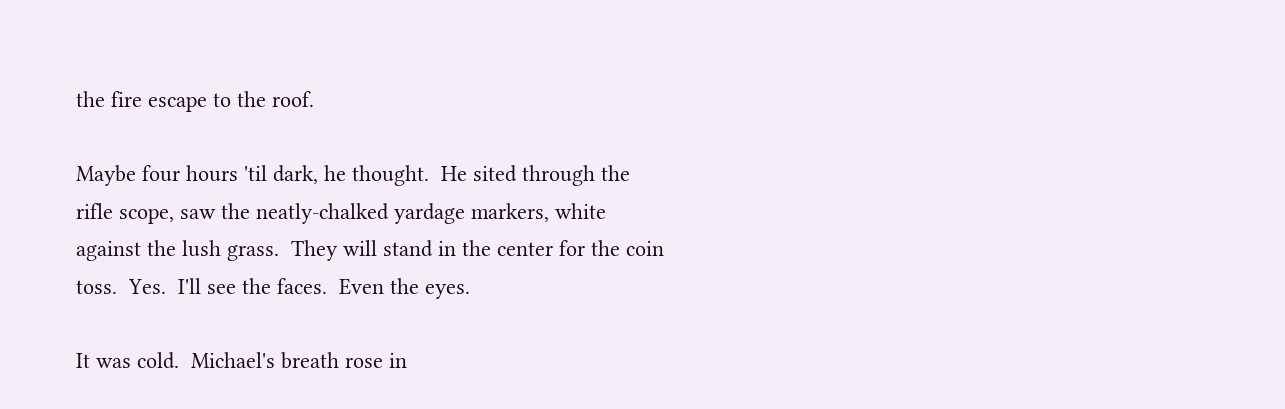the fire escape to the roof.

Maybe four hours 'til dark, he thought.  He sited through the rifle scope, saw the neatly-chalked yardage markers, white against the lush grass.  They will stand in the center for the coin toss.  Yes.  I'll see the faces.  Even the eyes.

It was cold.  Michael's breath rose in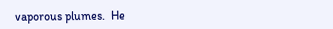vaporous plumes.  He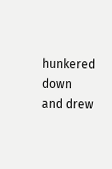hunkered down and drew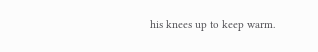his knees up to keep warm.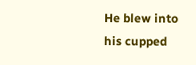He blew into his cupped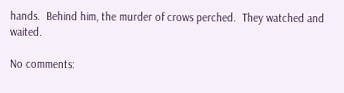hands.  Behind him, the murder of crows perched.  They watched and waited.

No comments: